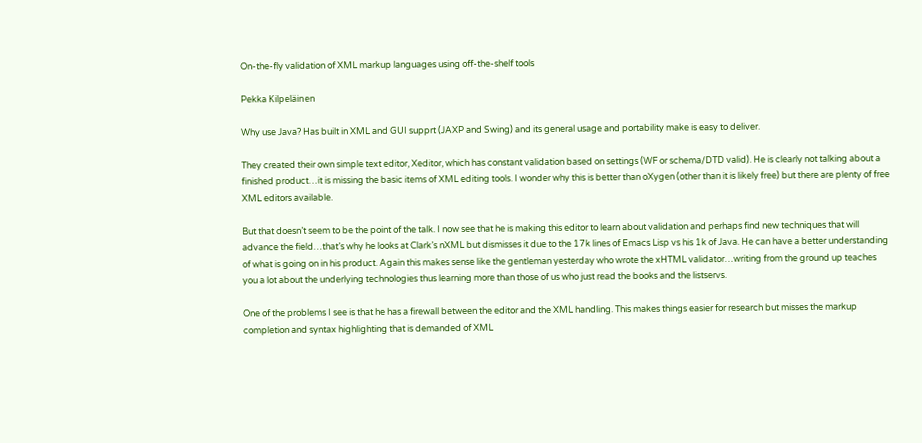On-the-fly validation of XML markup languages using off-the-shelf tools

Pekka Kilpeläinen

Why use Java? Has built in XML and GUI supprt (JAXP and Swing) and its general usage and portability make is easy to deliver.

They created their own simple text editor, Xeditor, which has constant validation based on settings (WF or schema/DTD valid). He is clearly not talking about a finished product…it is missing the basic items of XML editing tools. I wonder why this is better than oXygen (other than it is likely free) but there are plenty of free XML editors available.

But that doesn’t seem to be the point of the talk. I now see that he is making this editor to learn about validation and perhaps find new techniques that will advance the field…that’s why he looks at Clark’s nXML but dismisses it due to the 17k lines of Emacs Lisp vs his 1k of Java. He can have a better understanding of what is going on in his product. Again this makes sense like the gentleman yesterday who wrote the xHTML validator…writing from the ground up teaches you a lot about the underlying technologies thus learning more than those of us who just read the books and the listservs.

One of the problems I see is that he has a firewall between the editor and the XML handling. This makes things easier for research but misses the markup completion and syntax highlighting that is demanded of XML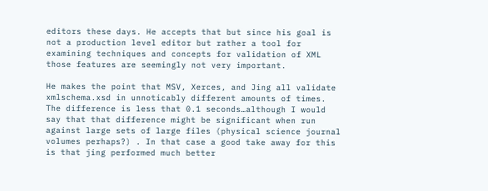editors these days. He accepts that but since his goal is not a production level editor but rather a tool for examining techniques and concepts for validation of XML those features are seemingly not very important.

He makes the point that MSV, Xerces, and Jing all validate xmlschema.xsd in unnoticably different amounts of times. The difference is less that 0.1 seconds…although I would say that that difference might be significant when run against large sets of large files (physical science journal volumes perhaps?) . In that case a good take away for this is that jing performed much better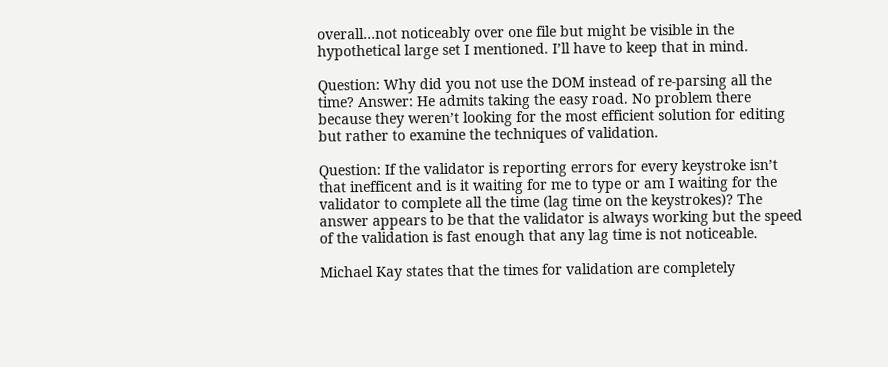overall…not noticeably over one file but might be visible in the hypothetical large set I mentioned. I’ll have to keep that in mind.

Question: Why did you not use the DOM instead of re-parsing all the time? Answer: He admits taking the easy road. No problem there because they weren’t looking for the most efficient solution for editing but rather to examine the techniques of validation.

Question: If the validator is reporting errors for every keystroke isn’t that inefficent and is it waiting for me to type or am I waiting for the validator to complete all the time (lag time on the keystrokes)? The answer appears to be that the validator is always working but the speed of the validation is fast enough that any lag time is not noticeable.

Michael Kay states that the times for validation are completely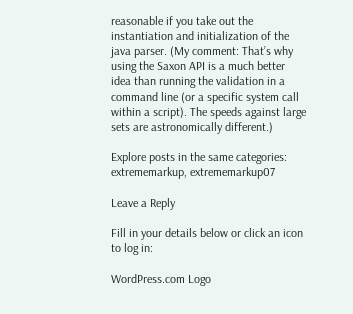reasonable if you take out the instantiation and initialization of the java parser. (My comment: That’s why using the Saxon API is a much better idea than running the validation in a command line (or a specific system call within a script). The speeds against large sets are astronomically different.)

Explore posts in the same categories: extrememarkup, extrememarkup07

Leave a Reply

Fill in your details below or click an icon to log in:

WordPress.com Logo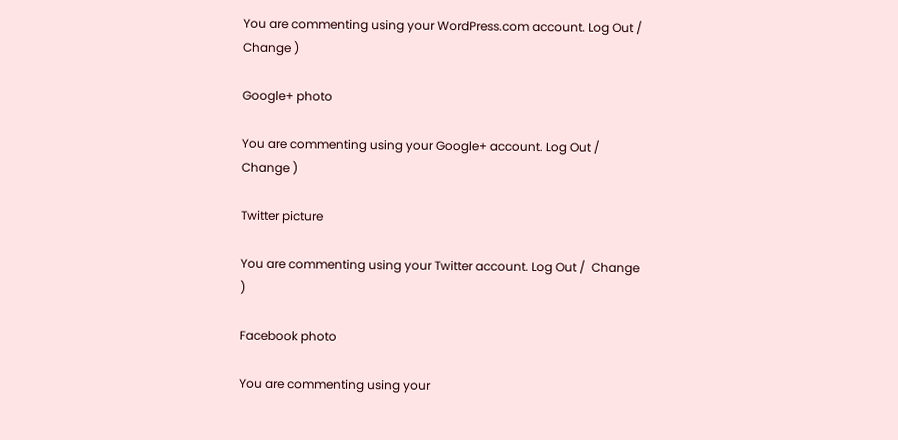You are commenting using your WordPress.com account. Log Out /  Change )

Google+ photo

You are commenting using your Google+ account. Log Out /  Change )

Twitter picture

You are commenting using your Twitter account. Log Out /  Change )

Facebook photo

You are commenting using your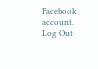Facebook account. Log Out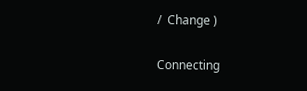/  Change )


Connecting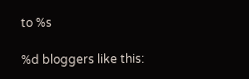to %s

%d bloggers like this: